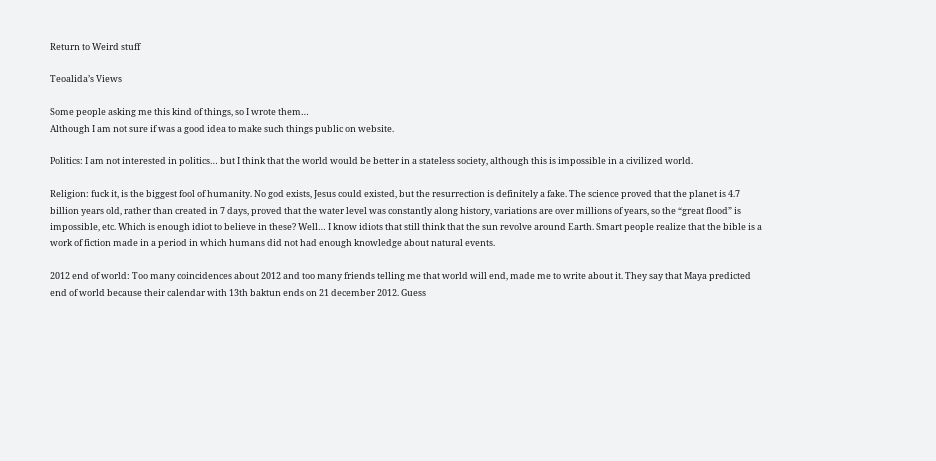Return to Weird stuff

Teoalida’s Views

Some people asking me this kind of things, so I wrote them…
Although I am not sure if was a good idea to make such things public on website.

Politics: I am not interested in politics… but I think that the world would be better in a stateless society, although this is impossible in a civilized world.

Religion: fuck it, is the biggest fool of humanity. No god exists, Jesus could existed, but the resurrection is definitely a fake. The science proved that the planet is 4.7 billion years old, rather than created in 7 days, proved that the water level was constantly along history, variations are over millions of years, so the “great flood” is impossible, etc. Which is enough idiot to believe in these? Well… I know idiots that still think that the sun revolve around Earth. Smart people realize that the bible is a work of fiction made in a period in which humans did not had enough knowledge about natural events.

2012 end of world: Too many coincidences about 2012 and too many friends telling me that world will end, made me to write about it. They say that Maya predicted end of world because their calendar with 13th baktun ends on 21 december 2012. Guess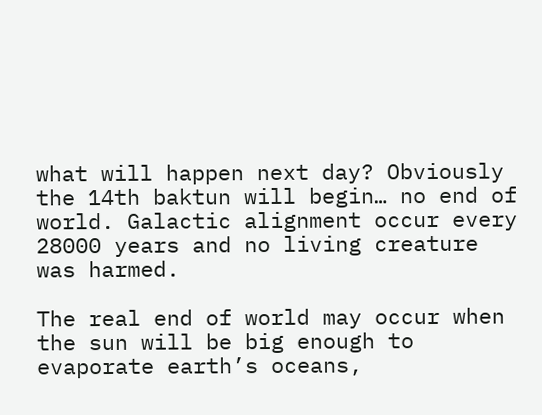what will happen next day? Obviously the 14th baktun will begin… no end of world. Galactic alignment occur every 28000 years and no living creature was harmed.

The real end of world may occur when the sun will be big enough to evaporate earth’s oceans,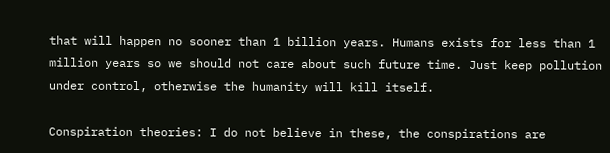that will happen no sooner than 1 billion years. Humans exists for less than 1 million years so we should not care about such future time. Just keep pollution under control, otherwise the humanity will kill itself.

Conspiration theories: I do not believe in these, the conspirations are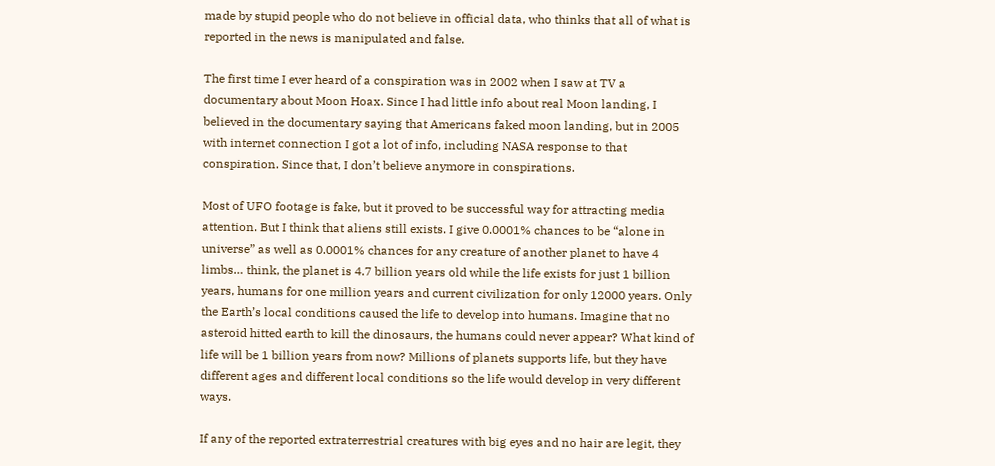made by stupid people who do not believe in official data, who thinks that all of what is reported in the news is manipulated and false.

The first time I ever heard of a conspiration was in 2002 when I saw at TV a documentary about Moon Hoax. Since I had little info about real Moon landing, I believed in the documentary saying that Americans faked moon landing, but in 2005 with internet connection I got a lot of info, including NASA response to that conspiration. Since that, I don’t believe anymore in conspirations.

Most of UFO footage is fake, but it proved to be successful way for attracting media attention. But I think that aliens still exists. I give 0.0001% chances to be “alone in universe” as well as 0.0001% chances for any creature of another planet to have 4 limbs… think, the planet is 4.7 billion years old while the life exists for just 1 billion years, humans for one million years and current civilization for only 12000 years. Only the Earth’s local conditions caused the life to develop into humans. Imagine that no asteroid hitted earth to kill the dinosaurs, the humans could never appear? What kind of life will be 1 billion years from now? Millions of planets supports life, but they have different ages and different local conditions so the life would develop in very different ways.

If any of the reported extraterrestrial creatures with big eyes and no hair are legit, they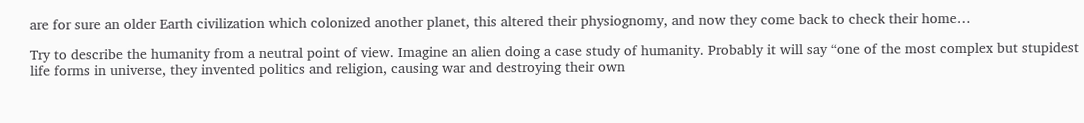are for sure an older Earth civilization which colonized another planet, this altered their physiognomy, and now they come back to check their home…

Try to describe the humanity from a neutral point of view. Imagine an alien doing a case study of humanity. Probably it will say “one of the most complex but stupidest life forms in universe, they invented politics and religion, causing war and destroying their own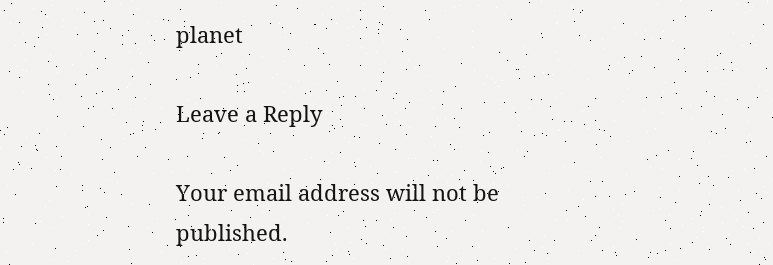planet

Leave a Reply

Your email address will not be published.